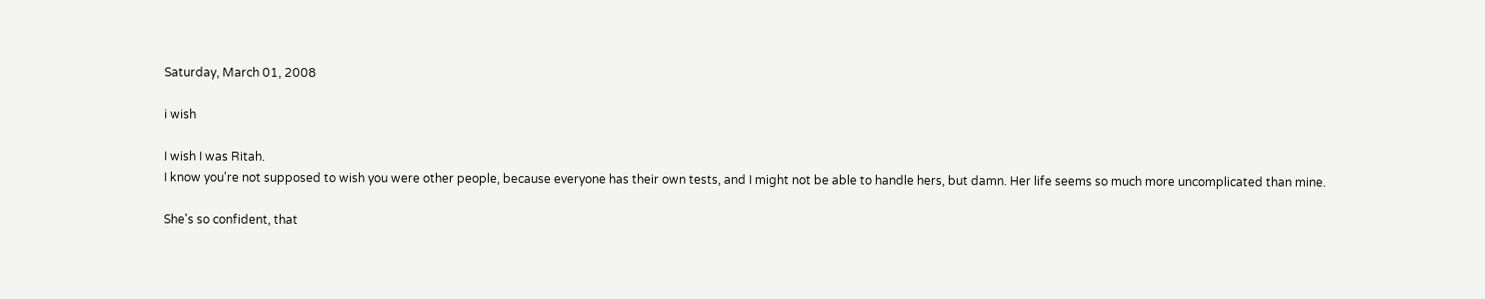Saturday, March 01, 2008

i wish

I wish I was Ritah.
I know you're not supposed to wish you were other people, because everyone has their own tests, and I might not be able to handle hers, but damn. Her life seems so much more uncomplicated than mine.

She's so confident, that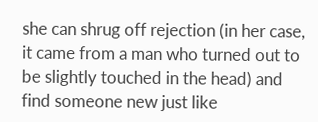she can shrug off rejection (in her case, it came from a man who turned out to be slightly touched in the head) and find someone new just like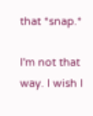that *snap.*

I'm not that way. I wish I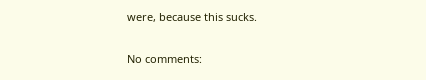were, because this sucks.


No comments: